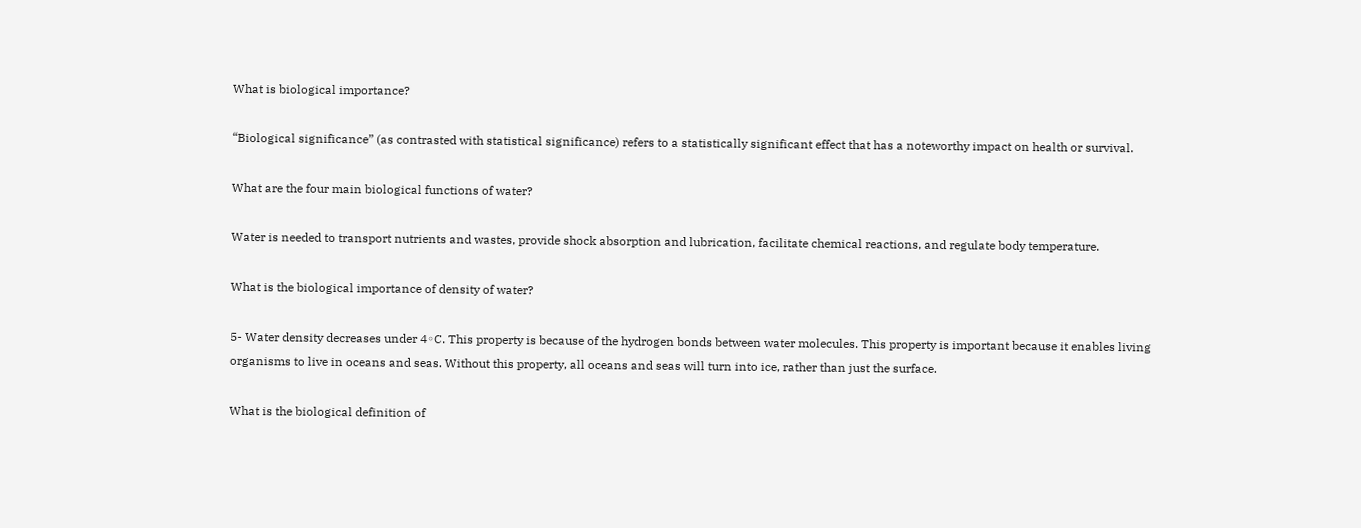What is biological importance?

“Biological significance” (as contrasted with statistical significance) refers to a statistically significant effect that has a noteworthy impact on health or survival.

What are the four main biological functions of water?

Water is needed to transport nutrients and wastes, provide shock absorption and lubrication, facilitate chemical reactions, and regulate body temperature.

What is the biological importance of density of water?

5- Water density decreases under 4◦C. This property is because of the hydrogen bonds between water molecules. This property is important because it enables living organisms to live in oceans and seas. Without this property, all oceans and seas will turn into ice, rather than just the surface.

What is the biological definition of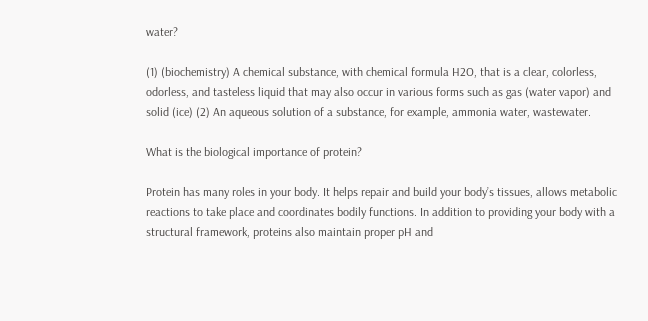water?

(1) (biochemistry) A chemical substance, with chemical formula H2O, that is a clear, colorless, odorless, and tasteless liquid that may also occur in various forms such as gas (water vapor) and solid (ice) (2) An aqueous solution of a substance, for example, ammonia water, wastewater.

What is the biological importance of protein?

Protein has many roles in your body. It helps repair and build your body’s tissues, allows metabolic reactions to take place and coordinates bodily functions. In addition to providing your body with a structural framework, proteins also maintain proper pH and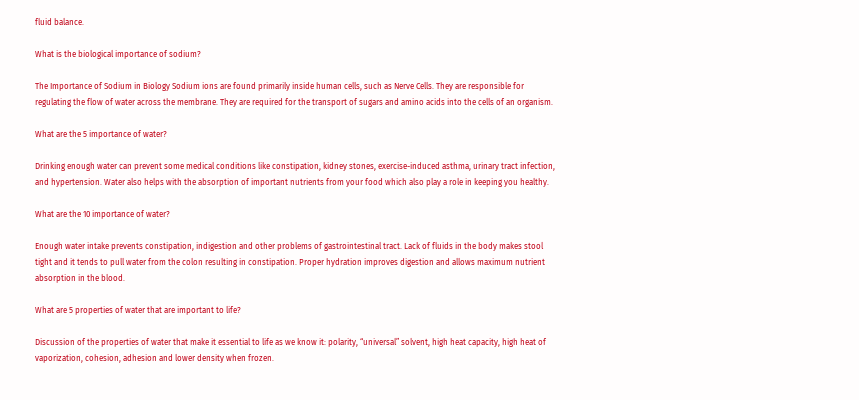fluid balance.

What is the biological importance of sodium?

The Importance of Sodium in Biology Sodium ions are found primarily inside human cells, such as Nerve Cells. They are responsible for regulating the flow of water across the membrane. They are required for the transport of sugars and amino acids into the cells of an organism.

What are the 5 importance of water?

Drinking enough water can prevent some medical conditions like constipation, kidney stones, exercise-induced asthma, urinary tract infection, and hypertension. Water also helps with the absorption of important nutrients from your food which also play a role in keeping you healthy.

What are the 10 importance of water?

Enough water intake prevents constipation, indigestion and other problems of gastrointestinal tract. Lack of fluids in the body makes stool tight and it tends to pull water from the colon resulting in constipation. Proper hydration improves digestion and allows maximum nutrient absorption in the blood.

What are 5 properties of water that are important to life?

Discussion of the properties of water that make it essential to life as we know it: polarity, “universal” solvent, high heat capacity, high heat of vaporization, cohesion, adhesion and lower density when frozen.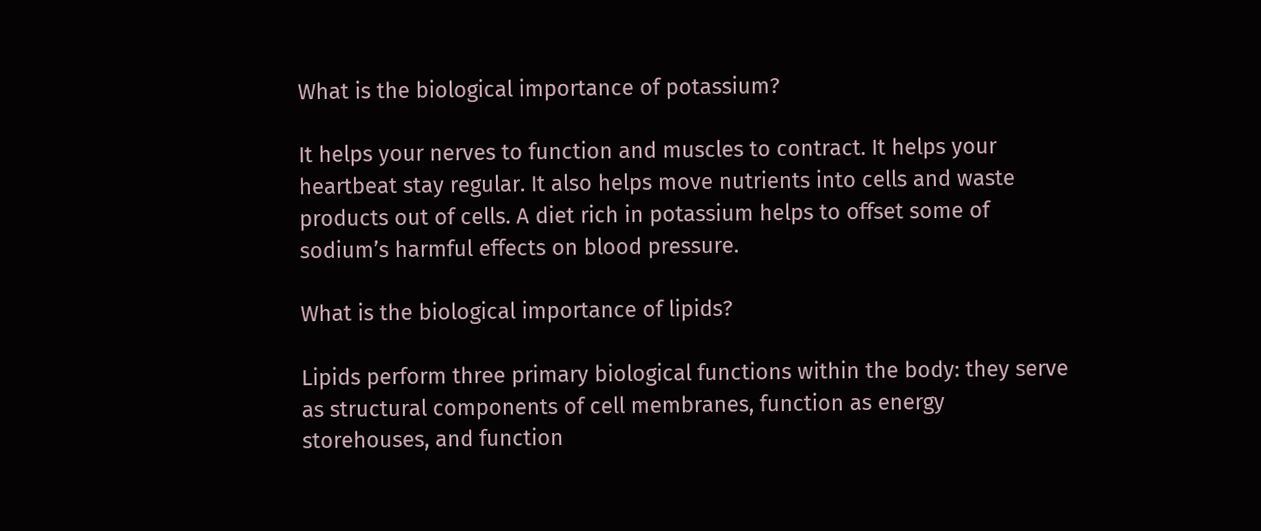What is the biological importance of potassium?

It helps your nerves to function and muscles to contract. It helps your heartbeat stay regular. It also helps move nutrients into cells and waste products out of cells. A diet rich in potassium helps to offset some of sodium’s harmful effects on blood pressure.

What is the biological importance of lipids?

Lipids perform three primary biological functions within the body: they serve as structural components of cell membranes, function as energy storehouses, and function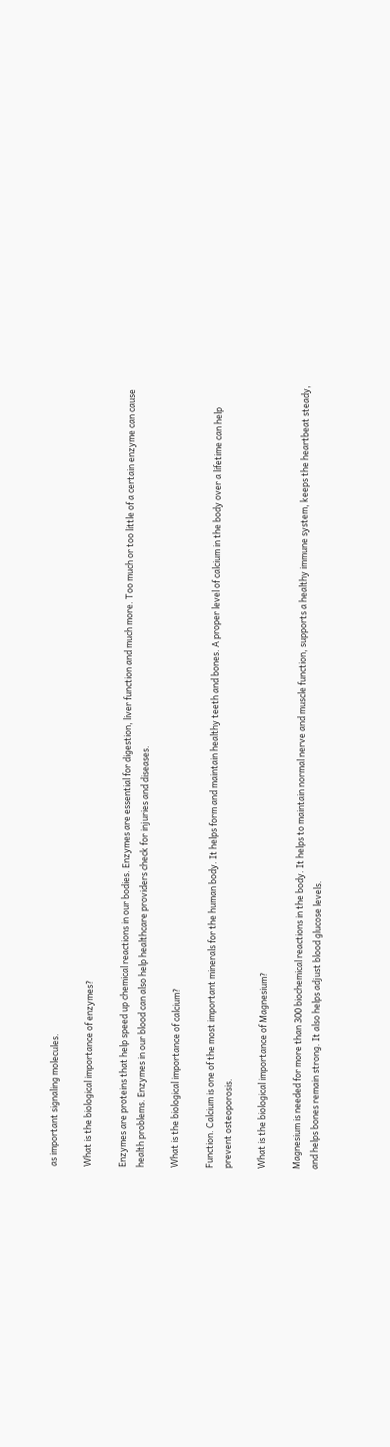as important signaling molecules.

What is the biological importance of enzymes?

Enzymes are proteins that help speed up chemical reactions in our bodies. Enzymes are essential for digestion, liver function and much more. Too much or too little of a certain enzyme can cause health problems. Enzymes in our blood can also help healthcare providers check for injuries and diseases.

What is the biological importance of calcium?

Function. Calcium is one of the most important minerals for the human body. It helps form and maintain healthy teeth and bones. A proper level of calcium in the body over a lifetime can help prevent osteoporosis.

What is the biological importance of Magnesium?

Magnesium is needed for more than 300 biochemical reactions in the body. It helps to maintain normal nerve and muscle function, supports a healthy immune system, keeps the heartbeat steady, and helps bones remain strong. It also helps adjust blood glucose levels.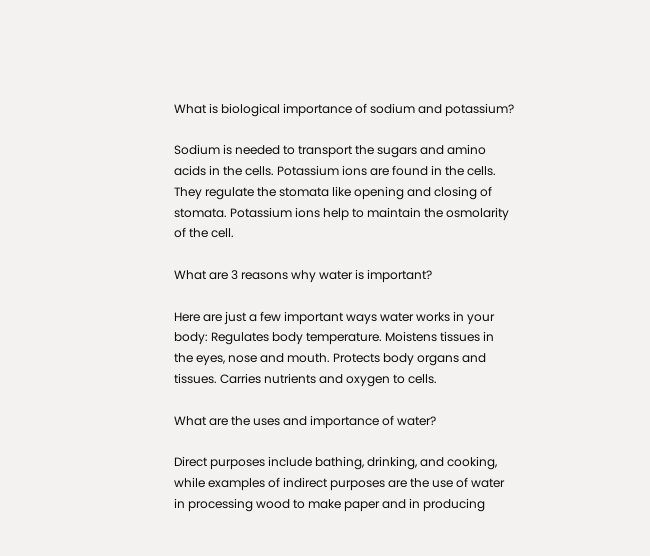What is biological importance of sodium and potassium?

Sodium is needed to transport the sugars and amino acids in the cells. Potassium ions are found in the cells. They regulate the stomata like opening and closing of stomata. Potassium ions help to maintain the osmolarity of the cell.

What are 3 reasons why water is important?

Here are just a few important ways water works in your body: Regulates body temperature. Moistens tissues in the eyes, nose and mouth. Protects body organs and tissues. Carries nutrients and oxygen to cells.

What are the uses and importance of water?

Direct purposes include bathing, drinking, and cooking, while examples of indirect purposes are the use of water in processing wood to make paper and in producing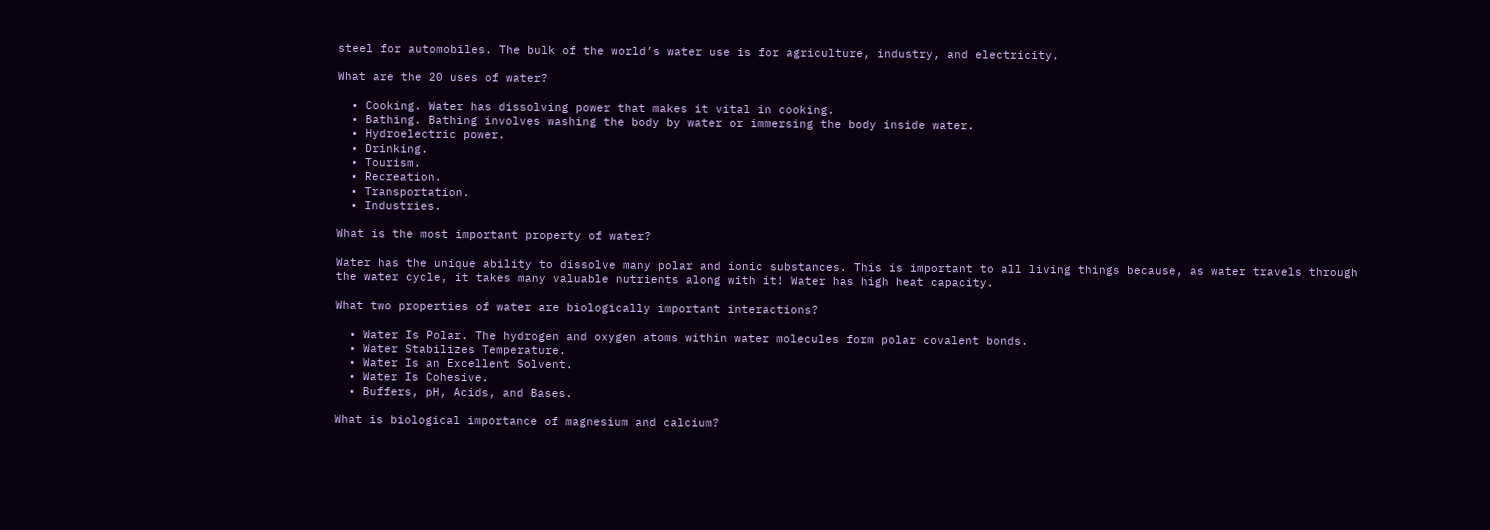steel for automobiles. The bulk of the world’s water use is for agriculture, industry, and electricity.

What are the 20 uses of water?

  • Cooking. Water has dissolving power that makes it vital in cooking.
  • Bathing. Bathing involves washing the body by water or immersing the body inside water.
  • Hydroelectric power.
  • Drinking.
  • Tourism.
  • Recreation.
  • Transportation.
  • Industries.

What is the most important property of water?

Water has the unique ability to dissolve many polar and ionic substances. This is important to all living things because, as water travels through the water cycle, it takes many valuable nutrients along with it! Water has high heat capacity.

What two properties of water are biologically important interactions?

  • Water Is Polar. The hydrogen and oxygen atoms within water molecules form polar covalent bonds.
  • Water Stabilizes Temperature.
  • Water Is an Excellent Solvent.
  • Water Is Cohesive.
  • Buffers, pH, Acids, and Bases.

What is biological importance of magnesium and calcium?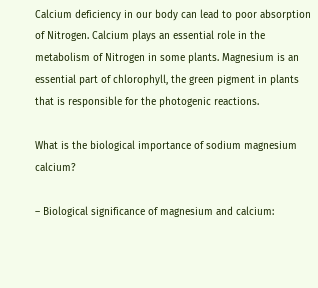Calcium deficiency in our body can lead to poor absorption of Nitrogen. Calcium plays an essential role in the metabolism of Nitrogen in some plants. Magnesium is an essential part of chlorophyll, the green pigment in plants that is responsible for the photogenic reactions.

What is the biological importance of sodium magnesium calcium?

– Biological significance of magnesium and calcium: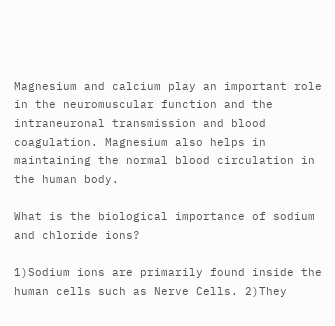Magnesium and calcium play an important role in the neuromuscular function and the intraneuronal transmission and blood coagulation. Magnesium also helps in maintaining the normal blood circulation in the human body.

What is the biological importance of sodium and chloride ions?

1)Sodium ions are primarily found inside the human cells such as Nerve Cells. 2)They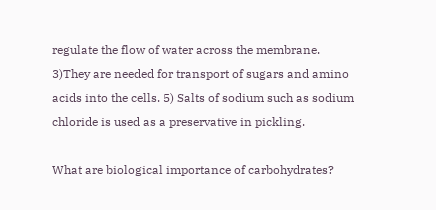regulate the flow of water across the membrane. 3)They are needed for transport of sugars and amino acids into the cells. 5) Salts of sodium such as sodium chloride is used as a preservative in pickling.

What are biological importance of carbohydrates?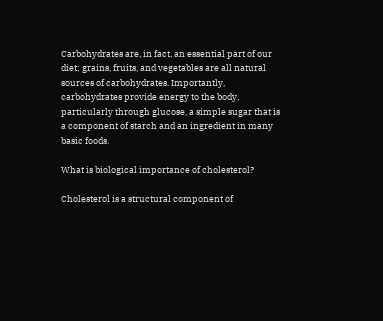Carbohydrates are, in fact, an essential part of our diet; grains, fruits, and vegetables are all natural sources of carbohydrates. Importantly, carbohydrates provide energy to the body, particularly through glucose, a simple sugar that is a component of starch and an ingredient in many basic foods.

What is biological importance of cholesterol?

Cholesterol is a structural component of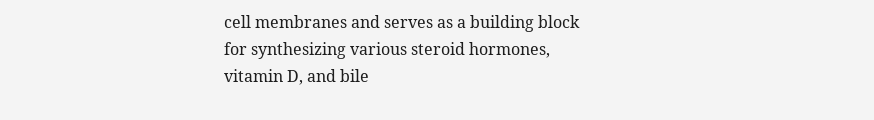cell membranes and serves as a building block for synthesizing various steroid hormones, vitamin D, and bile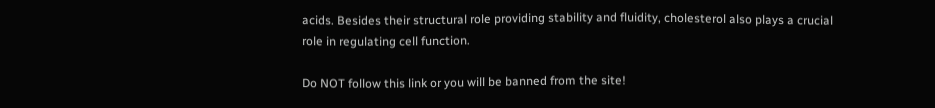acids. Besides their structural role providing stability and fluidity, cholesterol also plays a crucial role in regulating cell function.

Do NOT follow this link or you will be banned from the site!